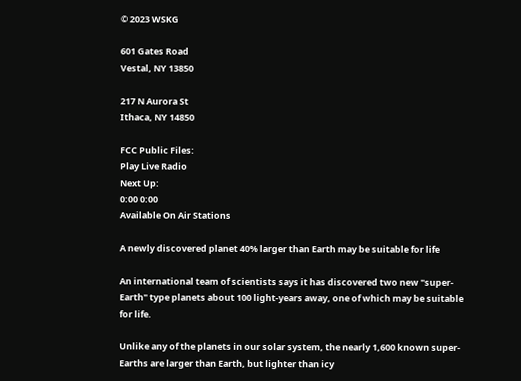© 2023 WSKG

601 Gates Road
Vestal, NY 13850

217 N Aurora St
Ithaca, NY 14850

FCC Public Files:
Play Live Radio
Next Up:
0:00 0:00
Available On Air Stations

A newly discovered planet 40% larger than Earth may be suitable for life

An international team of scientists says it has discovered two new "super-Earth" type planets about 100 light-years away, one of which may be suitable for life.

Unlike any of the planets in our solar system, the nearly 1,600 known super-Earths are larger than Earth, but lighter than icy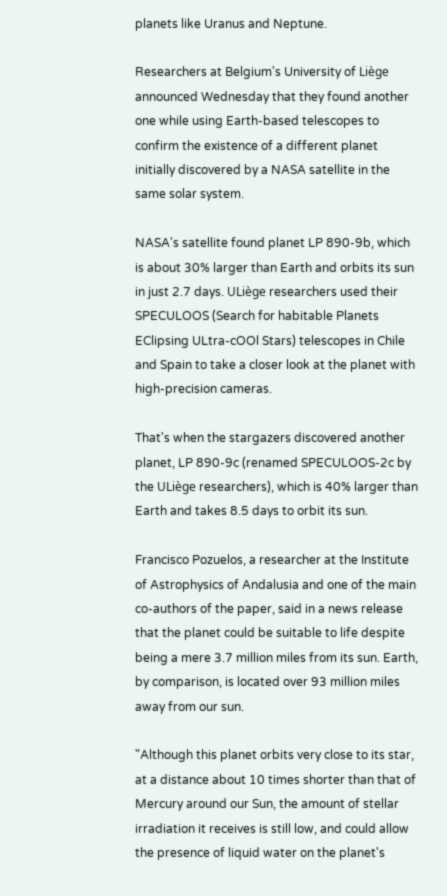planets like Uranus and Neptune.

Researchers at Belgium's University of Liège announced Wednesday that they found another one while using Earth-based telescopes to confirm the existence of a different planet initially discovered by a NASA satellite in the same solar system.

NASA's satellite found planet LP 890-9b, which is about 30% larger than Earth and orbits its sun in just 2.7 days. ULiège researchers used their SPECULOOS (Search for habitable Planets EClipsing ULtra-cOOl Stars) telescopes in Chile and Spain to take a closer look at the planet with high-precision cameras.

That's when the stargazers discovered another planet, LP 890-9c (renamed SPECULOOS-2c by the ULiège researchers), which is 40% larger than Earth and takes 8.5 days to orbit its sun.

Francisco Pozuelos, a researcher at the Institute of Astrophysics of Andalusia and one of the main co-authors of the paper, said in a news release that the planet could be suitable to life despite being a mere 3.7 million miles from its sun. Earth, by comparison, is located over 93 million miles away from our sun.

"Although this planet orbits very close to its star, at a distance about 10 times shorter than that of Mercury around our Sun, the amount of stellar irradiation it receives is still low, and could allow the presence of liquid water on the planet's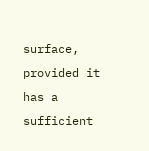surface, provided it has a sufficient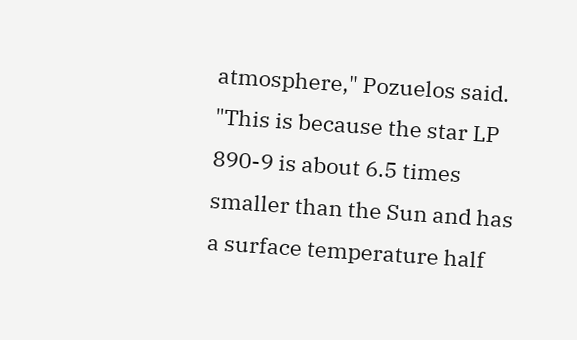atmosphere," Pozuelos said. "This is because the star LP 890-9 is about 6.5 times smaller than the Sun and has a surface temperature half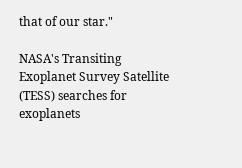that of our star."

NASA's Transiting Exoplanet Survey Satellite (TESS) searches for exoplanets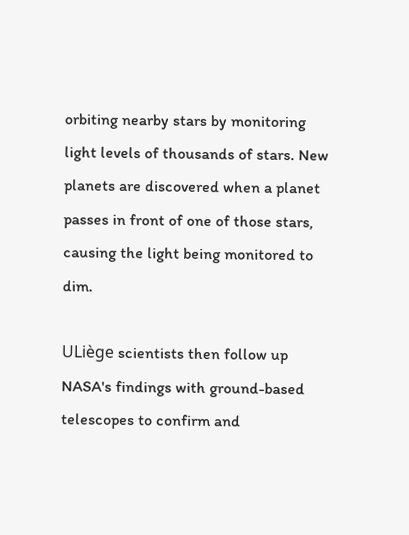orbiting nearby stars by monitoring light levels of thousands of stars. New planets are discovered when a planet passes in front of one of those stars, causing the light being monitored to dim.

ULiège scientists then follow up NASA's findings with ground-based telescopes to confirm and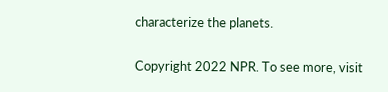characterize the planets.

Copyright 2022 NPR. To see more, visit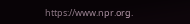https://www.npr.org.